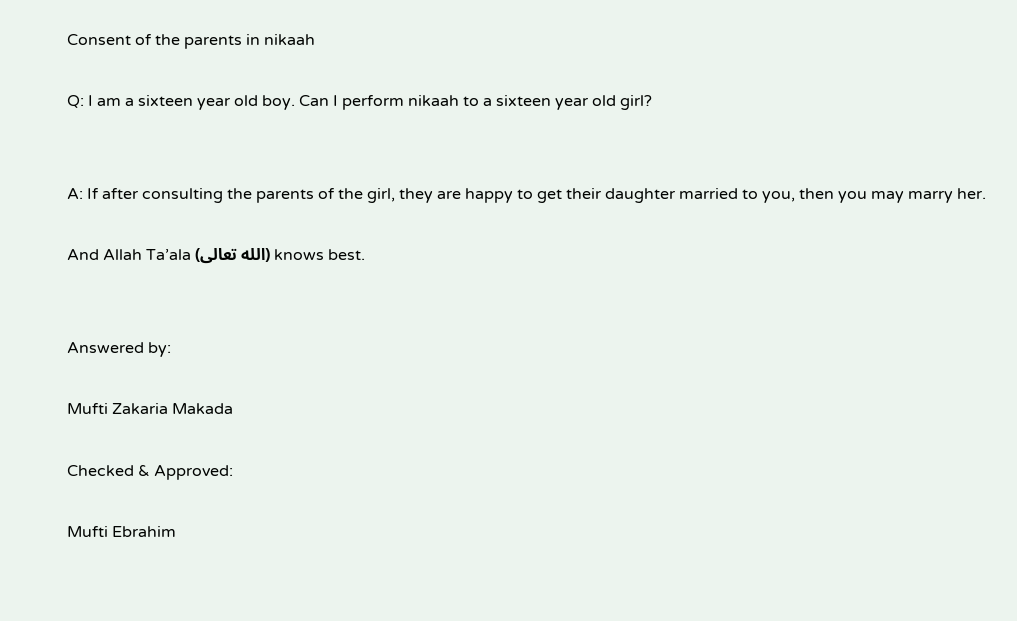Consent of the parents in nikaah

Q: I am a sixteen year old boy. Can I perform nikaah to a sixteen year old girl?


A: If after consulting the parents of the girl, they are happy to get their daughter married to you, then you may marry her.

And Allah Ta’ala (الله تعالى) knows best.


Answered by:

Mufti Zakaria Makada

Checked & Approved:

Mufti Ebrahim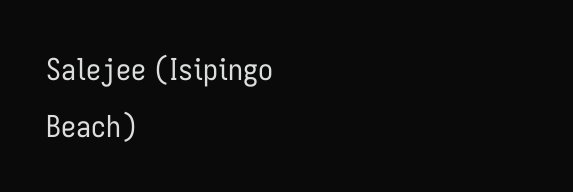Salejee (Isipingo Beach)